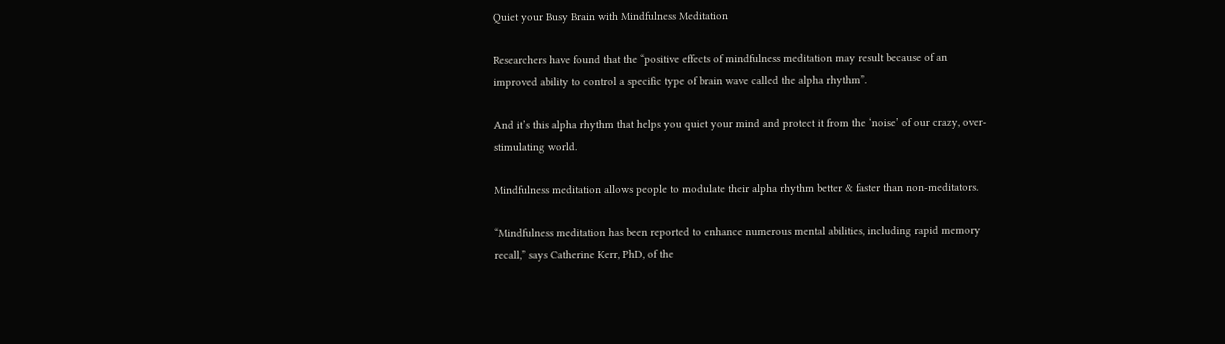Quiet your Busy Brain with Mindfulness Meditation

Researchers have found that the “positive effects of mindfulness meditation may result because of an improved ability to control a specific type of brain wave called the alpha rhythm”.

And it’s this alpha rhythm that helps you quiet your mind and protect it from the ‘noise’ of our crazy, over-stimulating world.

Mindfulness meditation allows people to modulate their alpha rhythm better & faster than non-meditators.

“Mindfulness meditation has been reported to enhance numerous mental abilities, including rapid memory recall,” says Catherine Kerr, PhD, of the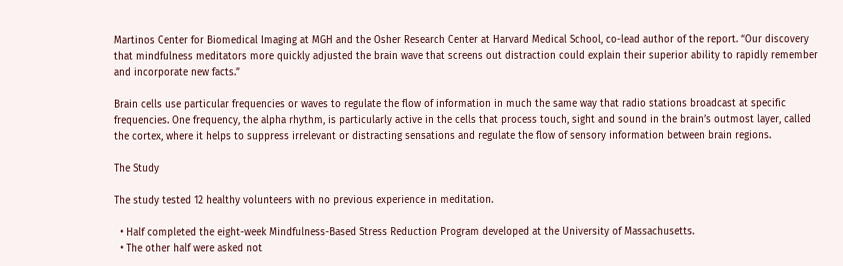Martinos Center for Biomedical Imaging at MGH and the Osher Research Center at Harvard Medical School, co-lead author of the report. “Our discovery that mindfulness meditators more quickly adjusted the brain wave that screens out distraction could explain their superior ability to rapidly remember and incorporate new facts.”

Brain cells use particular frequencies or waves to regulate the flow of information in much the same way that radio stations broadcast at specific frequencies. One frequency, the alpha rhythm, is particularly active in the cells that process touch, sight and sound in the brain’s outmost layer, called the cortex, where it helps to suppress irrelevant or distracting sensations and regulate the flow of sensory information between brain regions.

The Study

The study tested 12 healthy volunteers with no previous experience in meditation.

  • Half completed the eight-week Mindfulness-Based Stress Reduction Program developed at the University of Massachusetts.
  • The other half were asked not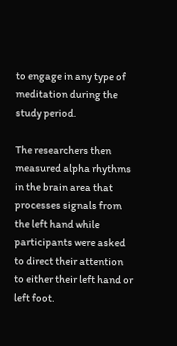to engage in any type of meditation during the study period.

The researchers then measured alpha rhythms in the brain area that processes signals from the left hand while participants were asked to direct their attention to either their left hand or left foot.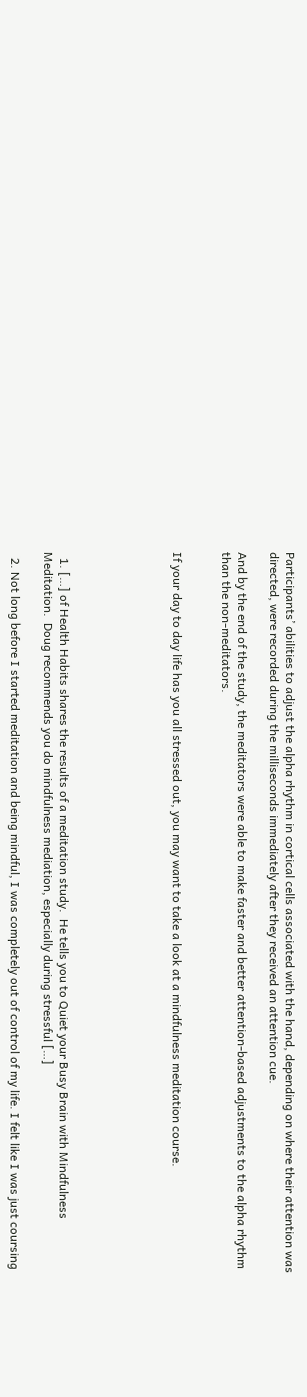Participants’ abilities to adjust the alpha rhythm in cortical cells associated with the hand, depending on where their attention was directed, were recorded during the milliseconds immediately after they received an attention cue.

And by the end of the study, the meditators were able to make faster and better attention-based adjustments to the alpha rhythm than the non-meditators.


If your day to day life has you all stressed out, you may want to take a look at a mindfulness meditation course.






  1. […] of Health Habits shares the results of a meditation study.  He tells you to Quiet your Busy Brain with Mindfulness Meditation.  Doug recommends you do mindfulness mediation, especially during stressful […]

  2. Not long before I started meditation and being mindful, I was completely out of control of my life. I felt like I was just coursing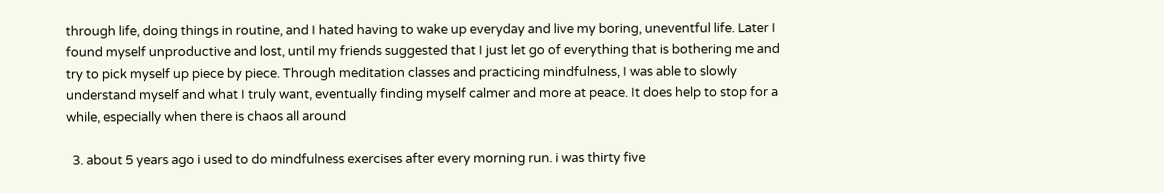through life, doing things in routine, and I hated having to wake up everyday and live my boring, uneventful life. Later I found myself unproductive and lost, until my friends suggested that I just let go of everything that is bothering me and try to pick myself up piece by piece. Through meditation classes and practicing mindfulness, I was able to slowly understand myself and what I truly want, eventually finding myself calmer and more at peace. It does help to stop for a while, especially when there is chaos all around

  3. about 5 years ago i used to do mindfulness exercises after every morning run. i was thirty five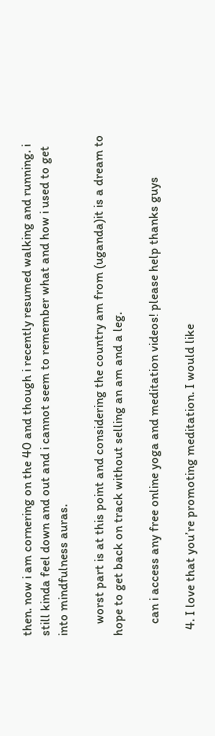then. now i am cornering on the 40 and though i recently resumed walking and running. i still kinda feel down and out and i cannot seem to remember what and how i used to get into mindfulness auras.

    worst part is at this point and considering the country am from (uganda)it is a dream to hope to get back on track without selling an am and a leg.

    can i access any free online yoga and meditation videos! please help thanks guys

  4. I love that you’re promoting meditation. I would like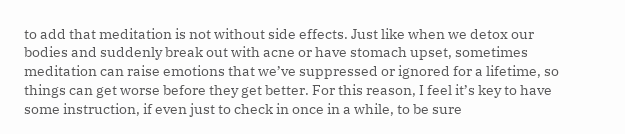to add that meditation is not without side effects. Just like when we detox our bodies and suddenly break out with acne or have stomach upset, sometimes meditation can raise emotions that we’ve suppressed or ignored for a lifetime, so things can get worse before they get better. For this reason, I feel it’s key to have some instruction, if even just to check in once in a while, to be sure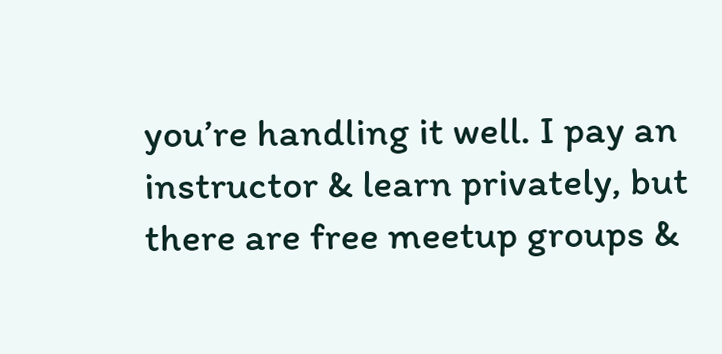you’re handling it well. I pay an instructor & learn privately, but there are free meetup groups &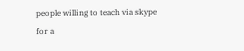people willing to teach via skype for a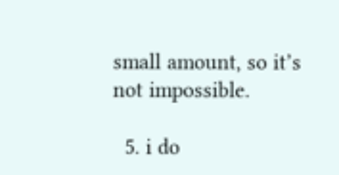small amount, so it’s not impossible.

  5. i do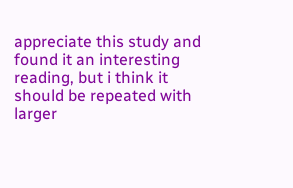appreciate this study and found it an interesting reading, but i think it should be repeated with larger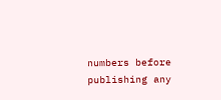numbers before publishing any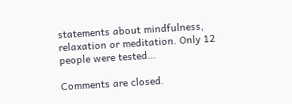statements about mindfulness, relaxation or meditation. Only 12 people were tested…

Comments are closed.